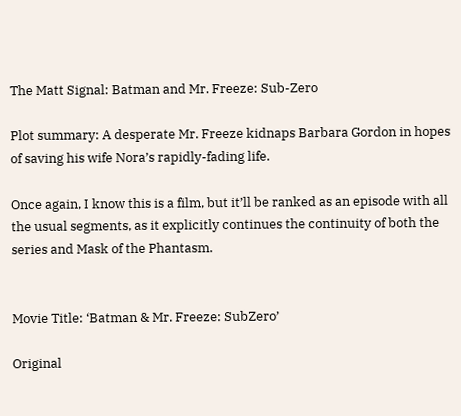The Matt Signal: Batman and Mr. Freeze: Sub-Zero

Plot summary: A desperate Mr. Freeze kidnaps Barbara Gordon in hopes of saving his wife Nora’s rapidly-fading life.

Once again, I know this is a film, but it’ll be ranked as an episode with all the usual segments, as it explicitly continues the continuity of both the series and Mask of the Phantasm.


Movie Title: ‘Batman & Mr. Freeze: SubZero’

Original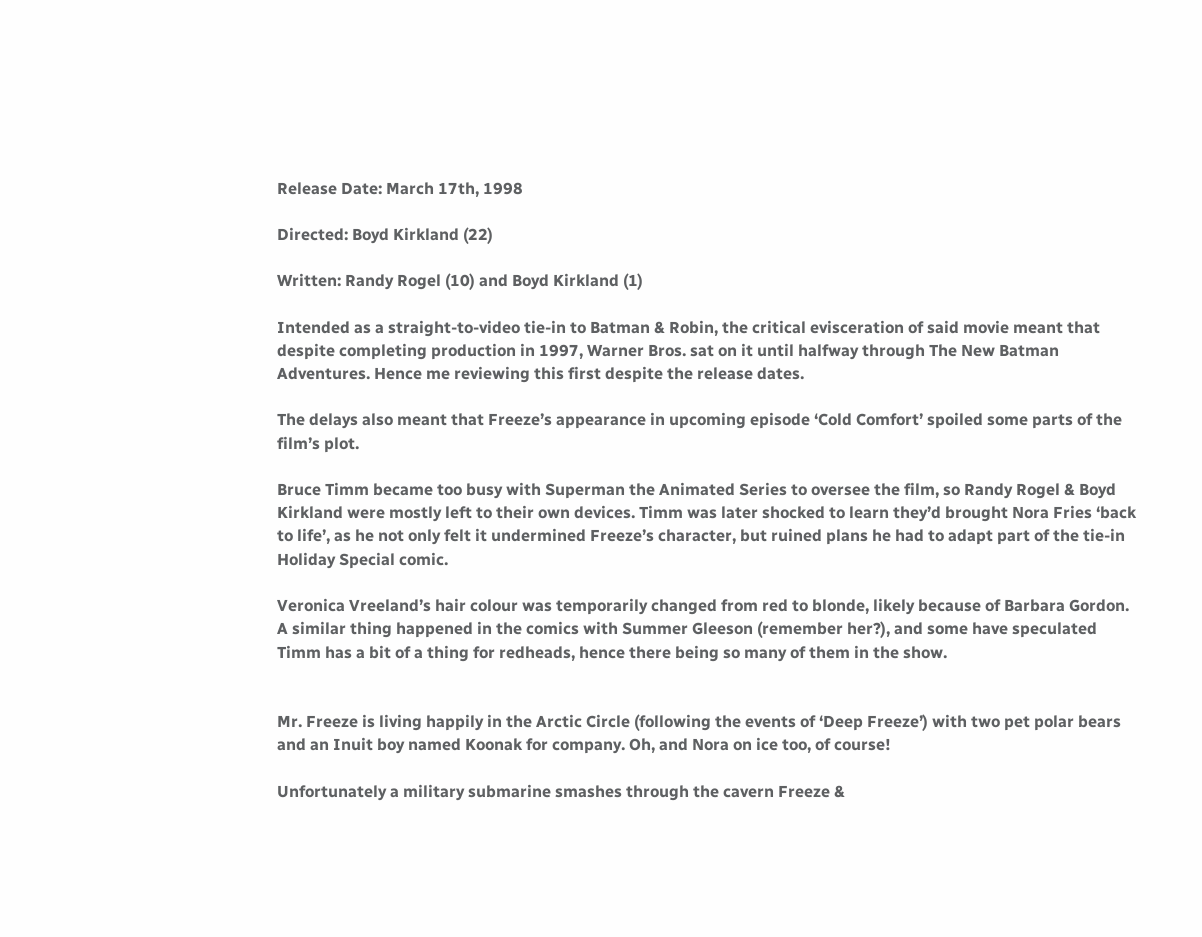Release Date: March 17th, 1998

Directed: Boyd Kirkland (22)

Written: Randy Rogel (10) and Boyd Kirkland (1)

Intended as a straight-to-video tie-in to Batman & Robin, the critical evisceration of said movie meant that despite completing production in 1997, Warner Bros. sat on it until halfway through The New Batman Adventures. Hence me reviewing this first despite the release dates.

The delays also meant that Freeze’s appearance in upcoming episode ‘Cold Comfort’ spoiled some parts of the film’s plot.

Bruce Timm became too busy with Superman the Animated Series to oversee the film, so Randy Rogel & Boyd Kirkland were mostly left to their own devices. Timm was later shocked to learn they’d brought Nora Fries ‘back to life’, as he not only felt it undermined Freeze’s character, but ruined plans he had to adapt part of the tie-in Holiday Special comic.

Veronica Vreeland’s hair colour was temporarily changed from red to blonde, likely because of Barbara Gordon. A similar thing happened in the comics with Summer Gleeson (remember her?), and some have speculated Timm has a bit of a thing for redheads, hence there being so many of them in the show.


Mr. Freeze is living happily in the Arctic Circle (following the events of ‘Deep Freeze’) with two pet polar bears and an Inuit boy named Koonak for company. Oh, and Nora on ice too, of course!

Unfortunately a military submarine smashes through the cavern Freeze &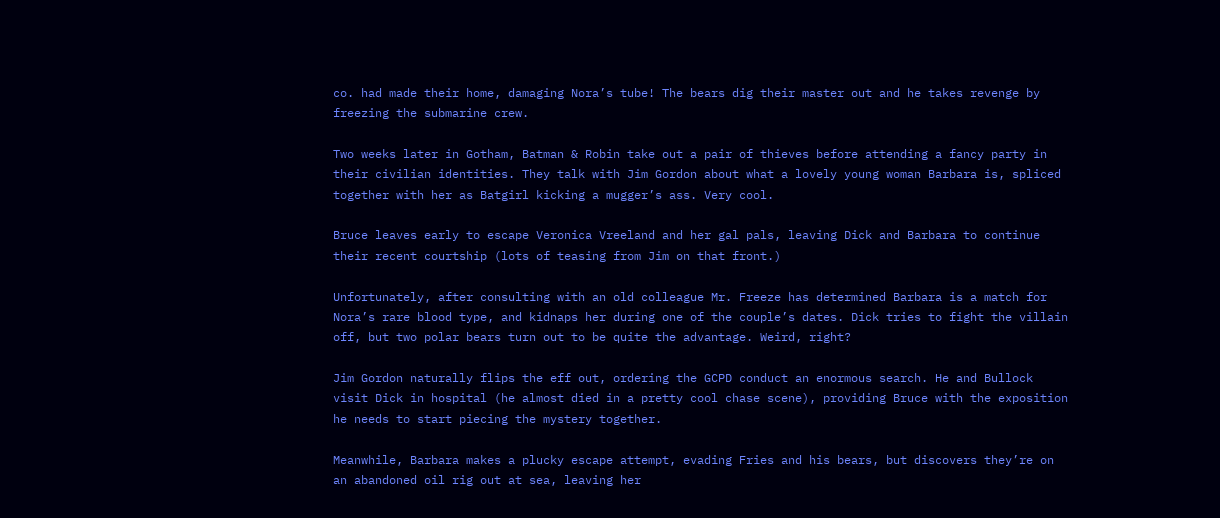co. had made their home, damaging Nora’s tube! The bears dig their master out and he takes revenge by freezing the submarine crew.

Two weeks later in Gotham, Batman & Robin take out a pair of thieves before attending a fancy party in their civilian identities. They talk with Jim Gordon about what a lovely young woman Barbara is, spliced together with her as Batgirl kicking a mugger’s ass. Very cool.

Bruce leaves early to escape Veronica Vreeland and her gal pals, leaving Dick and Barbara to continue their recent courtship (lots of teasing from Jim on that front.)

Unfortunately, after consulting with an old colleague Mr. Freeze has determined Barbara is a match for Nora’s rare blood type, and kidnaps her during one of the couple’s dates. Dick tries to fight the villain off, but two polar bears turn out to be quite the advantage. Weird, right?

Jim Gordon naturally flips the eff out, ordering the GCPD conduct an enormous search. He and Bullock visit Dick in hospital (he almost died in a pretty cool chase scene), providing Bruce with the exposition he needs to start piecing the mystery together.

Meanwhile, Barbara makes a plucky escape attempt, evading Fries and his bears, but discovers they’re on an abandoned oil rig out at sea, leaving her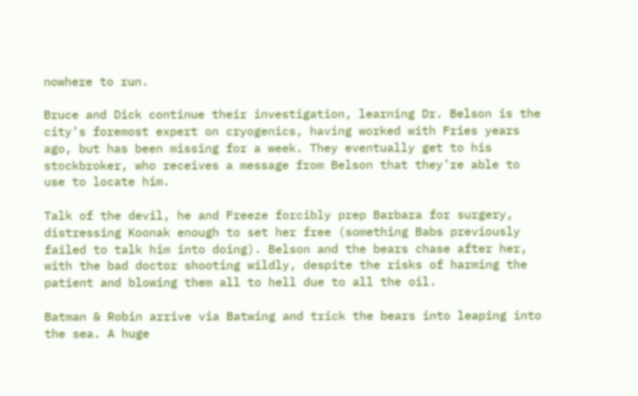nowhere to run.

Bruce and Dick continue their investigation, learning Dr. Belson is the city’s foremost expert on cryogenics, having worked with Fries years ago, but has been missing for a week. They eventually get to his stockbroker, who receives a message from Belson that they’re able to use to locate him.

Talk of the devil, he and Freeze forcibly prep Barbara for surgery, distressing Koonak enough to set her free (something Babs previously failed to talk him into doing). Belson and the bears chase after her, with the bad doctor shooting wildly, despite the risks of harming the patient and blowing them all to hell due to all the oil.

Batman & Robin arrive via Batwing and trick the bears into leaping into the sea. A huge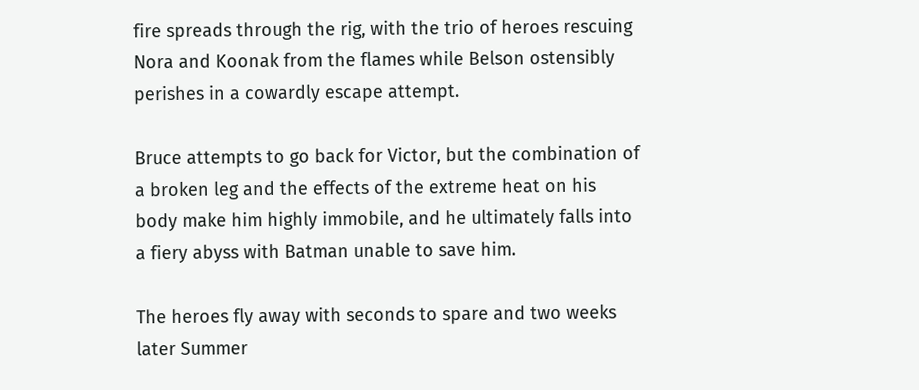fire spreads through the rig, with the trio of heroes rescuing Nora and Koonak from the flames while Belson ostensibly perishes in a cowardly escape attempt.

Bruce attempts to go back for Victor, but the combination of a broken leg and the effects of the extreme heat on his body make him highly immobile, and he ultimately falls into a fiery abyss with Batman unable to save him.

The heroes fly away with seconds to spare and two weeks later Summer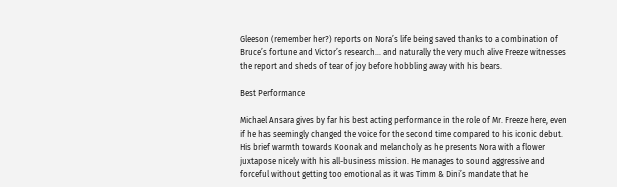Gleeson (remember her?) reports on Nora’s life being saved thanks to a combination of Bruce’s fortune and Victor’s research… and naturally the very much alive Freeze witnesses the report and sheds of tear of joy before hobbling away with his bears.

Best Performance

Michael Ansara gives by far his best acting performance in the role of Mr. Freeze here, even if he has seemingly changed the voice for the second time compared to his iconic debut. His brief warmth towards Koonak and melancholy as he presents Nora with a flower juxtapose nicely with his all-business mission. He manages to sound aggressive and forceful without getting too emotional as it was Timm & Dini’s mandate that he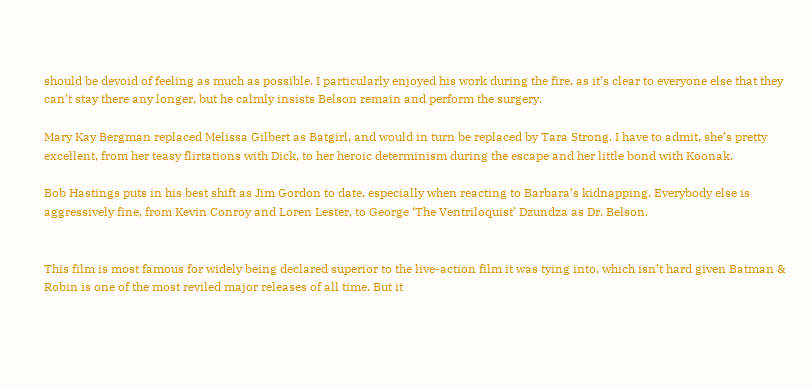should be devoid of feeling as much as possible. I particularly enjoyed his work during the fire, as it’s clear to everyone else that they can’t stay there any longer, but he calmly insists Belson remain and perform the surgery.

Mary Kay Bergman replaced Melissa Gilbert as Batgirl, and would in turn be replaced by Tara Strong. I have to admit, she’s pretty excellent, from her teasy flirtations with Dick, to her heroic determinism during the escape and her little bond with Koonak.

Bob Hastings puts in his best shift as Jim Gordon to date, especially when reacting to Barbara’s kidnapping. Everybody else is aggressively fine, from Kevin Conroy and Loren Lester, to George ‘The Ventriloquist’ Dzundza as Dr. Belson.


This film is most famous for widely being declared superior to the live-action film it was tying into, which isn’t hard given Batman & Robin is one of the most reviled major releases of all time. But it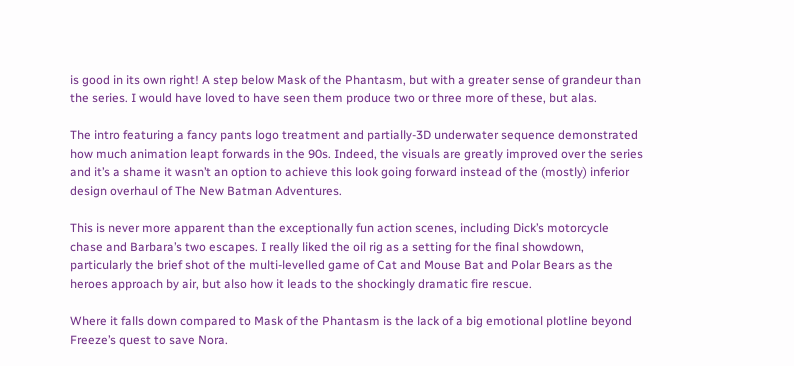is good in its own right! A step below Mask of the Phantasm, but with a greater sense of grandeur than the series. I would have loved to have seen them produce two or three more of these, but alas.

The intro featuring a fancy pants logo treatment and partially-3D underwater sequence demonstrated how much animation leapt forwards in the 90s. Indeed, the visuals are greatly improved over the series and it’s a shame it wasn’t an option to achieve this look going forward instead of the (mostly) inferior design overhaul of The New Batman Adventures.

This is never more apparent than the exceptionally fun action scenes, including Dick’s motorcycle chase and Barbara’s two escapes. I really liked the oil rig as a setting for the final showdown, particularly the brief shot of the multi-levelled game of Cat and Mouse Bat and Polar Bears as the heroes approach by air, but also how it leads to the shockingly dramatic fire rescue.

Where it falls down compared to Mask of the Phantasm is the lack of a big emotional plotline beyond Freeze’s quest to save Nora.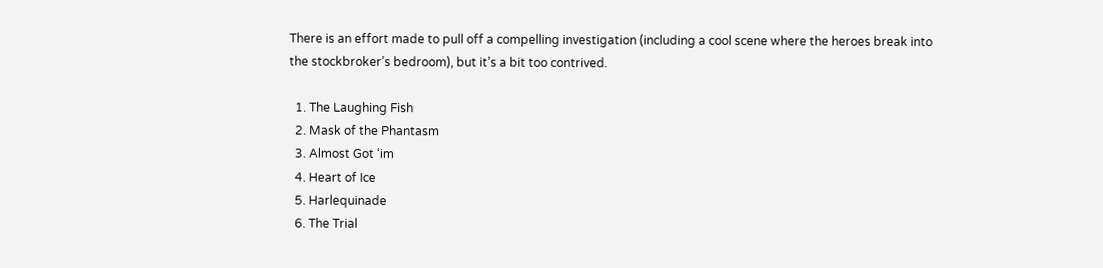There is an effort made to pull off a compelling investigation (including a cool scene where the heroes break into the stockbroker’s bedroom), but it’s a bit too contrived.

  1. The Laughing Fish
  2. Mask of the Phantasm
  3. Almost Got ‘im
  4. Heart of Ice
  5. Harlequinade
  6. The Trial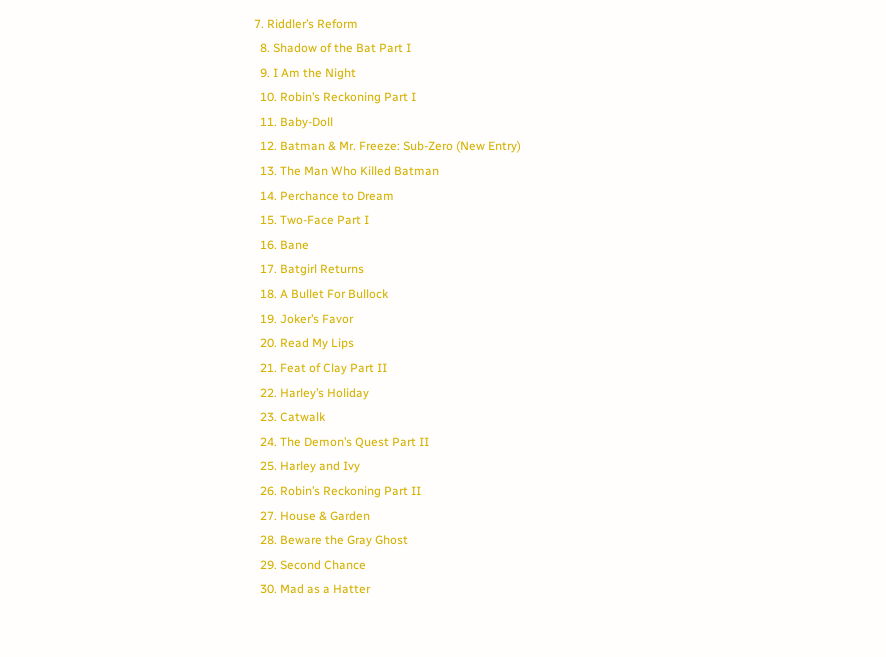7. Riddler’s Reform
  8. Shadow of the Bat Part I
  9. I Am the Night
  10. Robin’s Reckoning Part I
  11. Baby-Doll
  12. Batman & Mr. Freeze: Sub-Zero (New Entry)
  13. The Man Who Killed Batman
  14. Perchance to Dream
  15. Two-Face Part I
  16. Bane
  17. Batgirl Returns
  18. A Bullet For Bullock
  19. Joker’s Favor
  20. Read My Lips
  21. Feat of Clay Part II
  22. Harley’s Holiday
  23. Catwalk
  24. The Demon’s Quest Part II
  25. Harley and Ivy
  26. Robin’s Reckoning Part II
  27. House & Garden
  28. Beware the Gray Ghost
  29. Second Chance
  30. Mad as a Hatter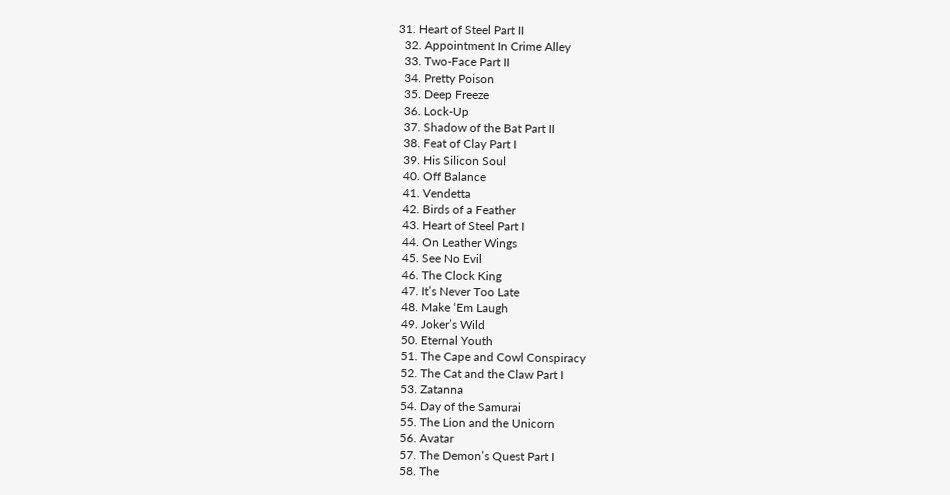31. Heart of Steel Part II
  32. Appointment In Crime Alley
  33. Two-Face Part II
  34. Pretty Poison
  35. Deep Freeze
  36. Lock-Up
  37. Shadow of the Bat Part II
  38. Feat of Clay Part I
  39. His Silicon Soul
  40. Off Balance
  41. Vendetta
  42. Birds of a Feather
  43. Heart of Steel Part I
  44. On Leather Wings
  45. See No Evil
  46. The Clock King
  47. It’s Never Too Late
  48. Make ‘Em Laugh
  49. Joker’s Wild
  50. Eternal Youth
  51. The Cape and Cowl Conspiracy
  52. The Cat and the Claw Part I
  53. Zatanna
  54. Day of the Samurai
  55. The Lion and the Unicorn
  56. Avatar
  57. The Demon’s Quest Part I
  58. The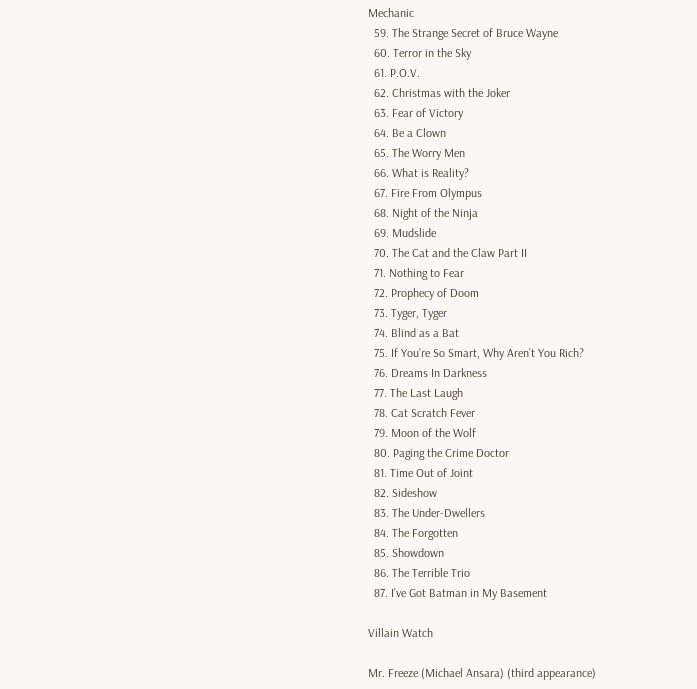Mechanic
  59. The Strange Secret of Bruce Wayne
  60. Terror in the Sky
  61. P.O.V.
  62. Christmas with the Joker
  63. Fear of Victory
  64. Be a Clown
  65. The Worry Men
  66. What is Reality?
  67. Fire From Olympus
  68. Night of the Ninja
  69. Mudslide
  70. The Cat and the Claw Part II
  71. Nothing to Fear
  72. Prophecy of Doom
  73. Tyger, Tyger
  74. Blind as a Bat
  75. If You’re So Smart, Why Aren’t You Rich?
  76. Dreams In Darkness
  77. The Last Laugh
  78. Cat Scratch Fever
  79. Moon of the Wolf
  80. Paging the Crime Doctor
  81. Time Out of Joint
  82. Sideshow
  83. The Under-Dwellers
  84. The Forgotten
  85. Showdown
  86. The Terrible Trio
  87. I’ve Got Batman in My Basement

Villain Watch

Mr. Freeze (Michael Ansara) (third appearance)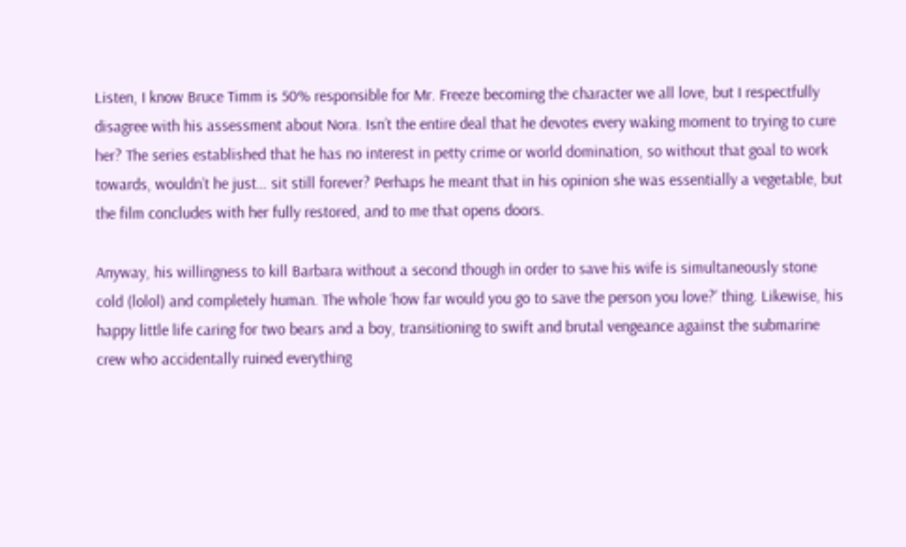Listen, I know Bruce Timm is 50% responsible for Mr. Freeze becoming the character we all love, but I respectfully disagree with his assessment about Nora. Isn’t the entire deal that he devotes every waking moment to trying to cure her? The series established that he has no interest in petty crime or world domination, so without that goal to work towards, wouldn’t he just… sit still forever? Perhaps he meant that in his opinion she was essentially a vegetable, but the film concludes with her fully restored, and to me that opens doors.

Anyway, his willingness to kill Barbara without a second though in order to save his wife is simultaneously stone cold (lolol) and completely human. The whole ‘how far would you go to save the person you love?’ thing. Likewise, his happy little life caring for two bears and a boy, transitioning to swift and brutal vengeance against the submarine crew who accidentally ruined everything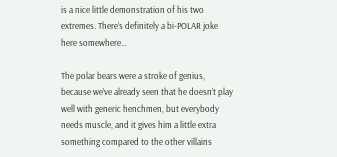is a nice little demonstration of his two extremes. There’s definitely a bi-POLAR joke here somewhere…

The polar bears were a stroke of genius, because we’ve already seen that he doesn’t play well with generic henchmen, but everybody needs muscle, and it gives him a little extra something compared to the other villains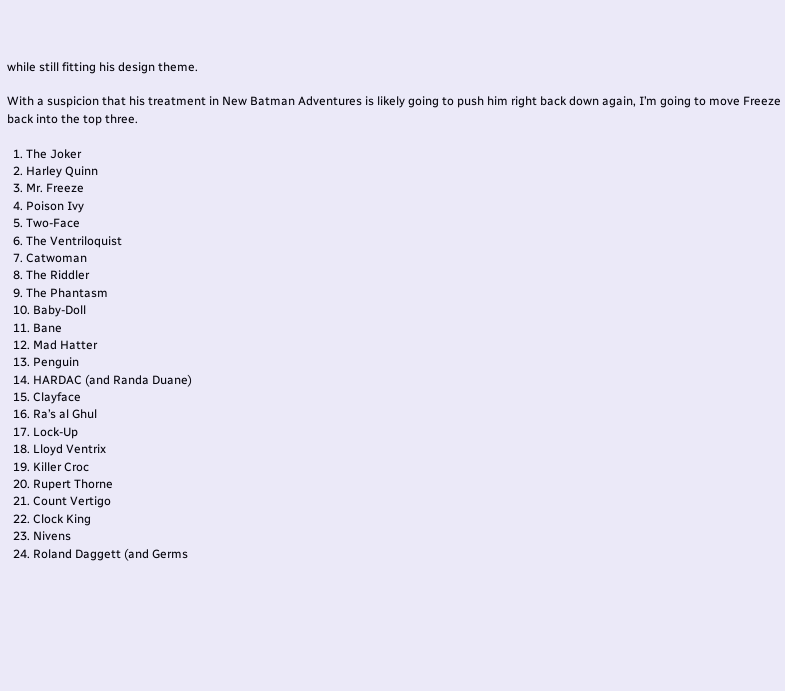while still fitting his design theme.

With a suspicion that his treatment in New Batman Adventures is likely going to push him right back down again, I’m going to move Freeze back into the top three.

  1. The Joker
  2. Harley Quinn
  3. Mr. Freeze
  4. Poison Ivy
  5. Two-Face
  6. The Ventriloquist
  7. Catwoman
  8. The Riddler
  9. The Phantasm
  10. Baby-Doll
  11. Bane
  12. Mad Hatter
  13. Penguin
  14. HARDAC (and Randa Duane)
  15. Clayface
  16. Ra’s al Ghul
  17. Lock-Up
  18. Lloyd Ventrix
  19. Killer Croc
  20. Rupert Thorne
  21. Count Vertigo
  22. Clock King
  23. Nivens
  24. Roland Daggett (and Germs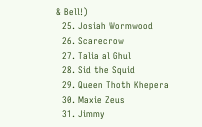& Bell!)
  25. Josiah Wormwood
  26. Scarecrow
  27. Talia al Ghul
  28. Sid the Squid
  29. Queen Thoth Khepera
  30. Maxie Zeus
  31. Jimmy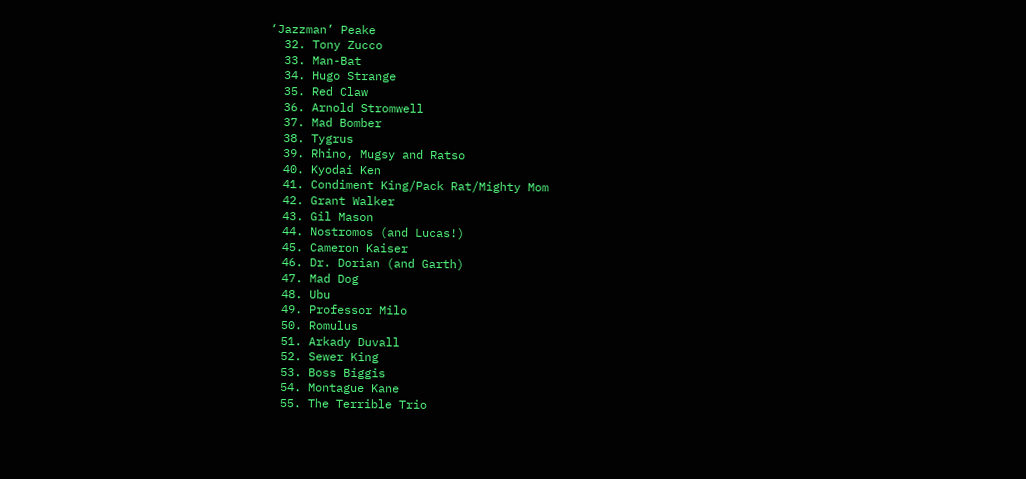‘Jazzman’ Peake
  32. Tony Zucco
  33. Man-Bat
  34. Hugo Strange
  35. Red Claw
  36. Arnold Stromwell
  37. Mad Bomber
  38. Tygrus
  39. Rhino, Mugsy and Ratso
  40. Kyodai Ken
  41. Condiment King/Pack Rat/Mighty Mom
  42. Grant Walker
  43. Gil Mason
  44. Nostromos (and Lucas!)
  45. Cameron Kaiser
  46. Dr. Dorian (and Garth)
  47. Mad Dog
  48. Ubu
  49. Professor Milo
  50. Romulus
  51. Arkady Duvall
  52. Sewer King
  53. Boss Biggis
  54. Montague Kane
  55. The Terrible Trio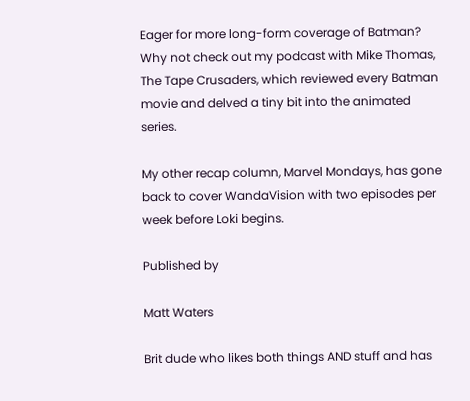Eager for more long-form coverage of Batman? Why not check out my podcast with Mike Thomas, The Tape Crusaders, which reviewed every Batman movie and delved a tiny bit into the animated series.

My other recap column, Marvel Mondays, has gone back to cover WandaVision with two episodes per week before Loki begins.

Published by

Matt Waters

Brit dude who likes both things AND stuff and has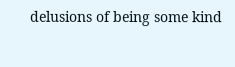delusions of being some kind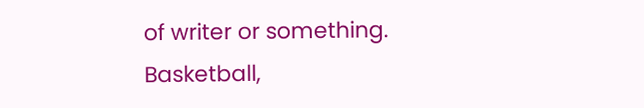of writer or something. Basketball,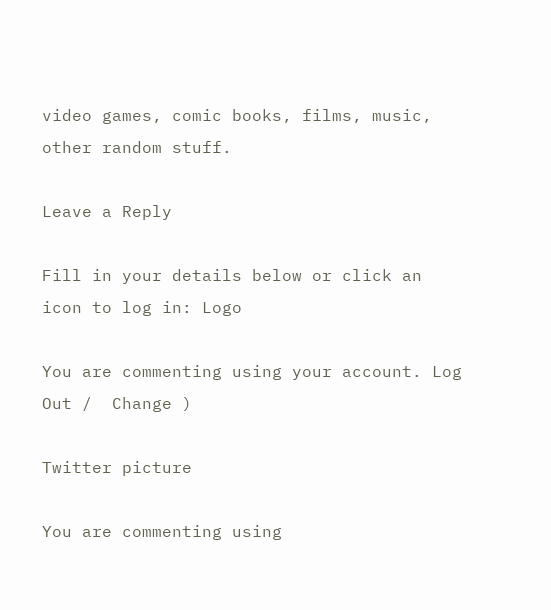video games, comic books, films, music, other random stuff.

Leave a Reply

Fill in your details below or click an icon to log in: Logo

You are commenting using your account. Log Out /  Change )

Twitter picture

You are commenting using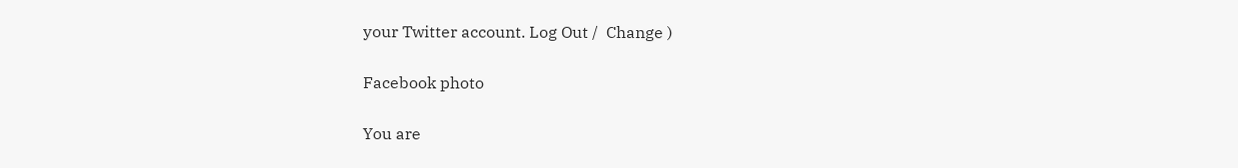your Twitter account. Log Out /  Change )

Facebook photo

You are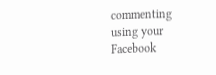commenting using your Facebook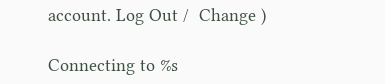account. Log Out /  Change )

Connecting to %s